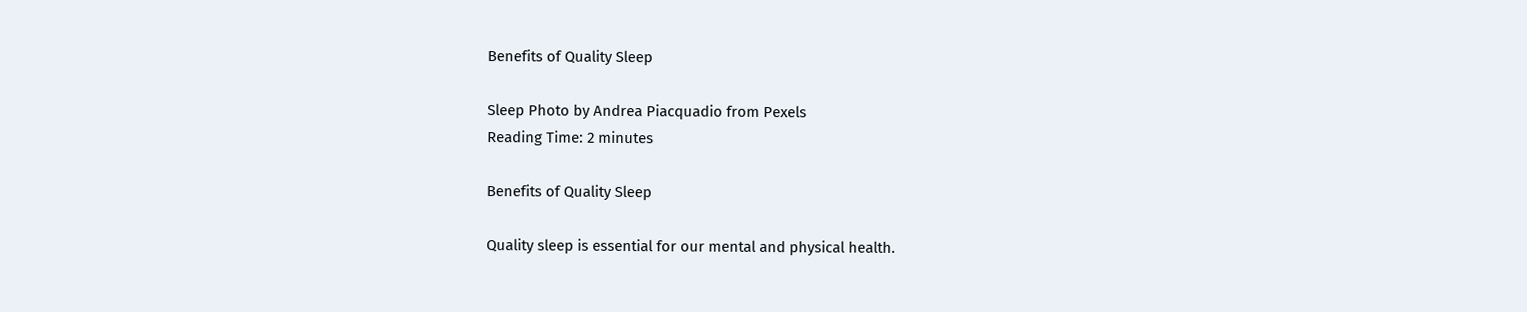Benefits of Quality Sleep

Sleep Photo by Andrea Piacquadio from Pexels
Reading Time: 2 minutes

Benefits of Quality Sleep

Quality sleep is essential for our mental and physical health.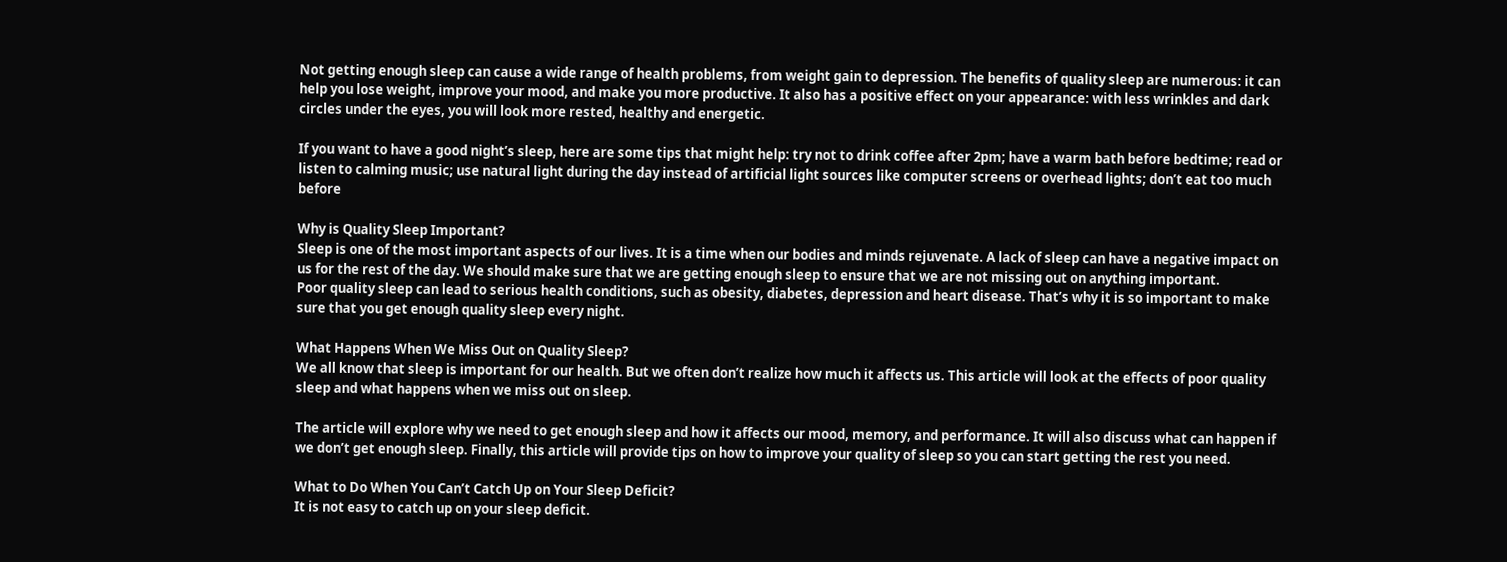Not getting enough sleep can cause a wide range of health problems, from weight gain to depression. The benefits of quality sleep are numerous: it can help you lose weight, improve your mood, and make you more productive. It also has a positive effect on your appearance: with less wrinkles and dark circles under the eyes, you will look more rested, healthy and energetic.

If you want to have a good night’s sleep, here are some tips that might help: try not to drink coffee after 2pm; have a warm bath before bedtime; read or listen to calming music; use natural light during the day instead of artificial light sources like computer screens or overhead lights; don’t eat too much before

Why is Quality Sleep Important?
Sleep is one of the most important aspects of our lives. It is a time when our bodies and minds rejuvenate. A lack of sleep can have a negative impact on us for the rest of the day. We should make sure that we are getting enough sleep to ensure that we are not missing out on anything important.
Poor quality sleep can lead to serious health conditions, such as obesity, diabetes, depression and heart disease. That’s why it is so important to make sure that you get enough quality sleep every night.

What Happens When We Miss Out on Quality Sleep?
We all know that sleep is important for our health. But we often don’t realize how much it affects us. This article will look at the effects of poor quality sleep and what happens when we miss out on sleep.

The article will explore why we need to get enough sleep and how it affects our mood, memory, and performance. It will also discuss what can happen if we don’t get enough sleep. Finally, this article will provide tips on how to improve your quality of sleep so you can start getting the rest you need.

What to Do When You Can’t Catch Up on Your Sleep Deficit?
It is not easy to catch up on your sleep deficit.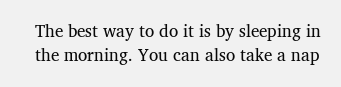The best way to do it is by sleeping in the morning. You can also take a nap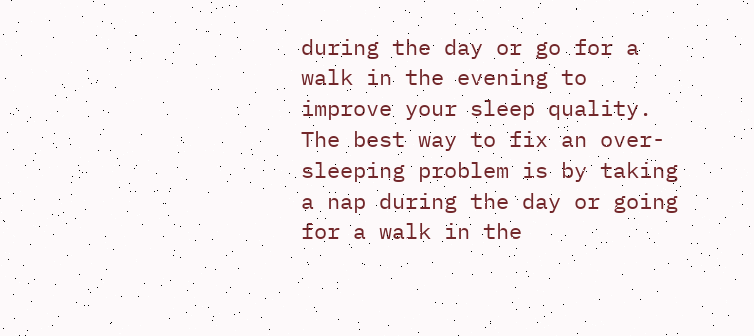during the day or go for a walk in the evening to improve your sleep quality.
The best way to fix an over-sleeping problem is by taking a nap during the day or going for a walk in the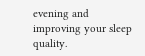evening and improving your sleep quality.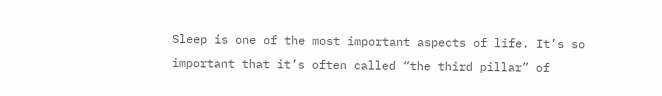Sleep is one of the most important aspects of life. It’s so important that it’s often called “the third pillar” of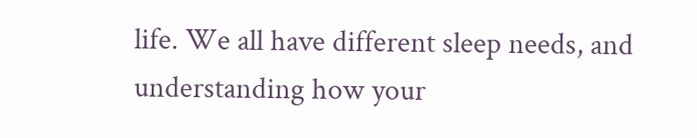life. We all have different sleep needs, and understanding how your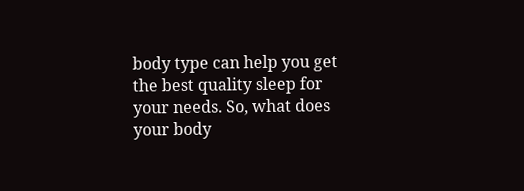body type can help you get the best quality sleep for your needs. So, what does your body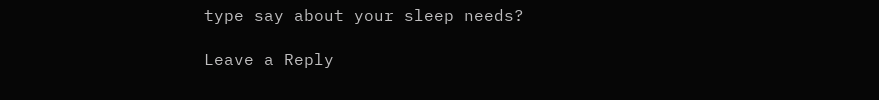type say about your sleep needs?

Leave a Reply